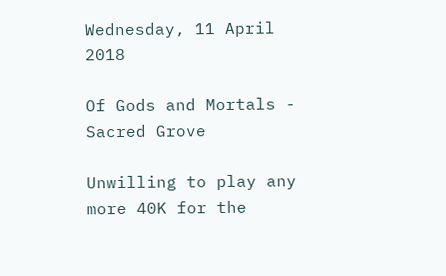Wednesday, 11 April 2018

Of Gods and Mortals - Sacred Grove

Unwilling to play any more 40K for the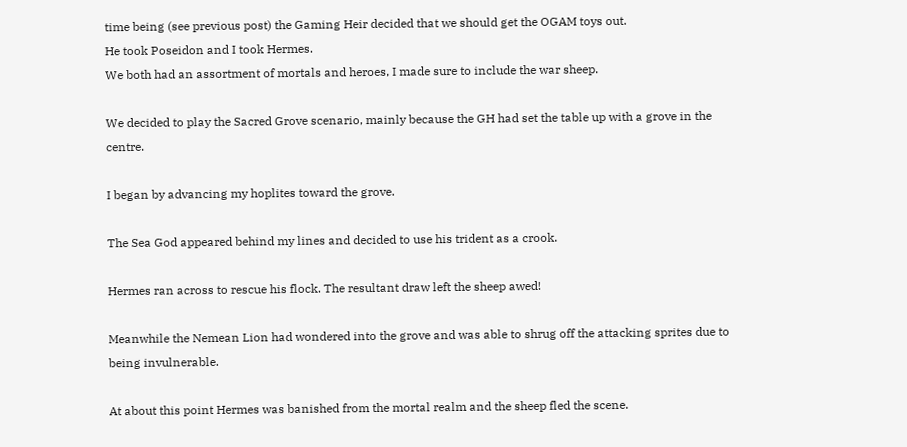time being (see previous post) the Gaming Heir decided that we should get the OGAM toys out.
He took Poseidon and I took Hermes.
We both had an assortment of mortals and heroes, I made sure to include the war sheep.

We decided to play the Sacred Grove scenario, mainly because the GH had set the table up with a grove in the centre.

I began by advancing my hoplites toward the grove.

The Sea God appeared behind my lines and decided to use his trident as a crook.

Hermes ran across to rescue his flock. The resultant draw left the sheep awed!

Meanwhile the Nemean Lion had wondered into the grove and was able to shrug off the attacking sprites due to being invulnerable.

At about this point Hermes was banished from the mortal realm and the sheep fled the scene.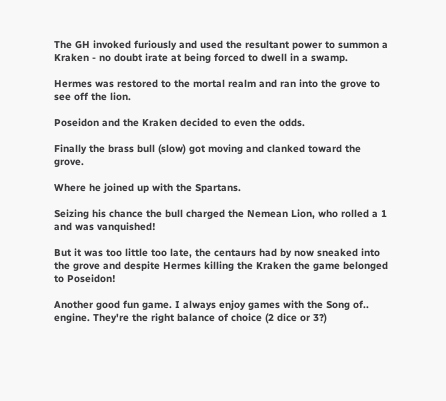The GH invoked furiously and used the resultant power to summon a Kraken - no doubt irate at being forced to dwell in a swamp.

Hermes was restored to the mortal realm and ran into the grove to see off the lion.

Poseidon and the Kraken decided to even the odds.

Finally the brass bull (slow) got moving and clanked toward the grove.

Where he joined up with the Spartans.

Seizing his chance the bull charged the Nemean Lion, who rolled a 1 and was vanquished!

But it was too little too late, the centaurs had by now sneaked into the grove and despite Hermes killing the Kraken the game belonged to Poseidon!

Another good fun game. I always enjoy games with the Song of.. engine. They're the right balance of choice (2 dice or 3?)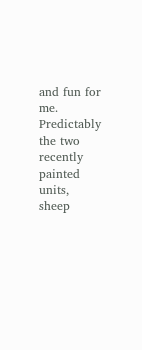and fun for me.
Predictably the two recently painted units, sheep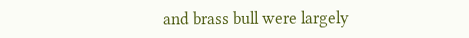and brass bull were largely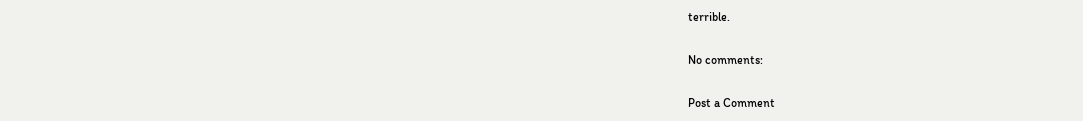terrible.

No comments:

Post a Comment